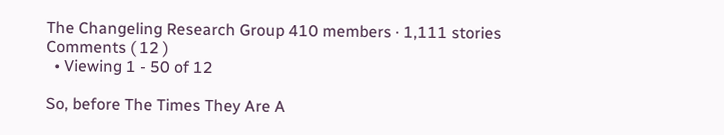The Changeling Research Group 410 members · 1,111 stories
Comments ( 12 )
  • Viewing 1 - 50 of 12

So, before The Times They Are A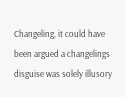Changeling, it could have been argued a changelings disguise was solely illusory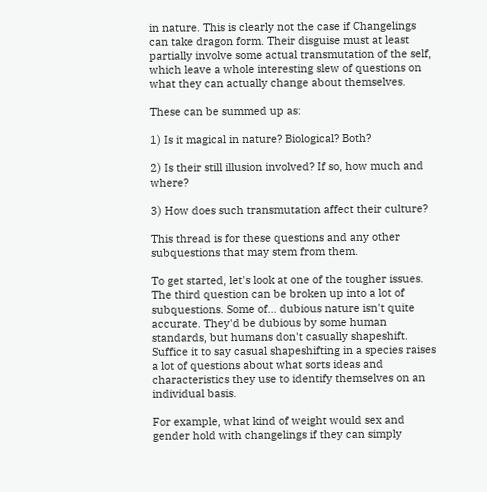in nature. This is clearly not the case if Changelings can take dragon form. Their disguise must at least partially involve some actual transmutation of the self, which leave a whole interesting slew of questions on what they can actually change about themselves.

These can be summed up as:

1) Is it magical in nature? Biological? Both?

2) Is their still illusion involved? If so, how much and where?

3) How does such transmutation affect their culture?

This thread is for these questions and any other subquestions that may stem from them.

To get started, let's look at one of the tougher issues. The third question can be broken up into a lot of subquestions. Some of... dubious nature isn't quite accurate. They'd be dubious by some human standards, but humans don't casually shapeshift. Suffice it to say casual shapeshifting in a species raises a lot of questions about what sorts ideas and characteristics they use to identify themselves on an individual basis.

For example, what kind of weight would sex and gender hold with changelings if they can simply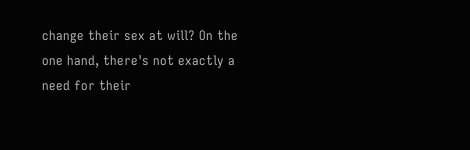change their sex at will? On the one hand, there's not exactly a need for their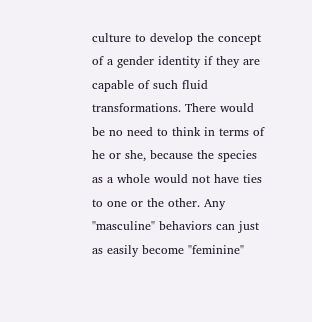culture to develop the concept of a gender identity if they are capable of such fluid transformations. There would be no need to think in terms of he or she, because the species as a whole would not have ties to one or the other. Any "masculine" behaviors can just as easily become "feminine"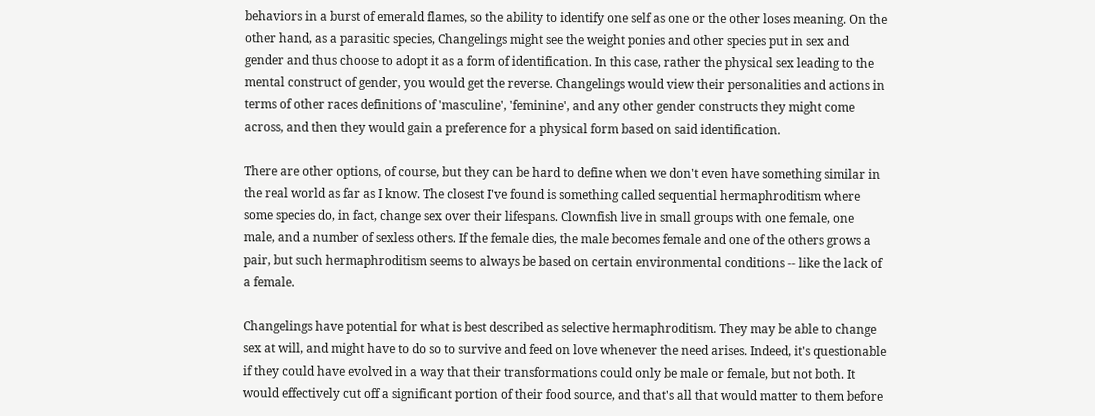behaviors in a burst of emerald flames, so the ability to identify one self as one or the other loses meaning. On the other hand, as a parasitic species, Changelings might see the weight ponies and other species put in sex and gender and thus choose to adopt it as a form of identification. In this case, rather the physical sex leading to the mental construct of gender, you would get the reverse. Changelings would view their personalities and actions in terms of other races definitions of 'masculine', 'feminine', and any other gender constructs they might come across, and then they would gain a preference for a physical form based on said identification.

There are other options, of course, but they can be hard to define when we don't even have something similar in the real world as far as I know. The closest I've found is something called sequential hermaphroditism where some species do, in fact, change sex over their lifespans. Clownfish live in small groups with one female, one male, and a number of sexless others. If the female dies, the male becomes female and one of the others grows a pair, but such hermaphroditism seems to always be based on certain environmental conditions -- like the lack of a female.

Changelings have potential for what is best described as selective hermaphroditism. They may be able to change sex at will, and might have to do so to survive and feed on love whenever the need arises. Indeed, it's questionable if they could have evolved in a way that their transformations could only be male or female, but not both. It would effectively cut off a significant portion of their food source, and that's all that would matter to them before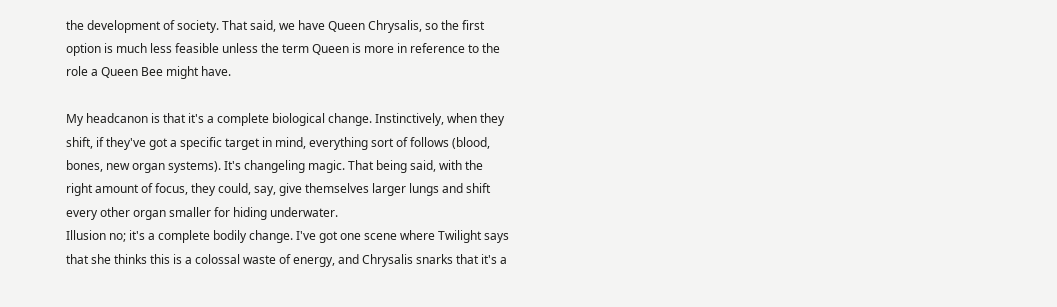the development of society. That said, we have Queen Chrysalis, so the first option is much less feasible unless the term Queen is more in reference to the role a Queen Bee might have.

My headcanon is that it's a complete biological change. Instinctively, when they shift, if they've got a specific target in mind, everything sort of follows (blood, bones, new organ systems). It's changeling magic. That being said, with the right amount of focus, they could, say, give themselves larger lungs and shift every other organ smaller for hiding underwater.
Illusion no; it's a complete bodily change. I've got one scene where Twilight says that she thinks this is a colossal waste of energy, and Chrysalis snarks that it's a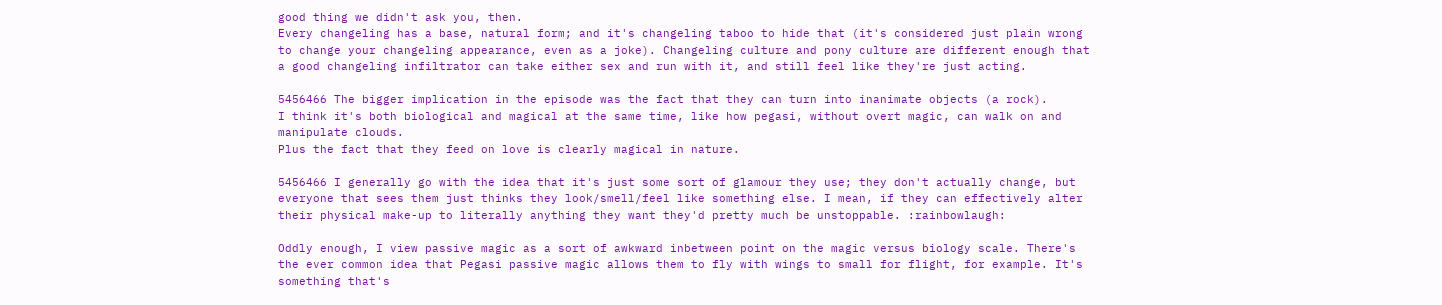good thing we didn't ask you, then.
Every changeling has a base, natural form; and it's changeling taboo to hide that (it's considered just plain wrong to change your changeling appearance, even as a joke). Changeling culture and pony culture are different enough that a good changeling infiltrator can take either sex and run with it, and still feel like they're just acting.

5456466 The bigger implication in the episode was the fact that they can turn into inanimate objects (a rock).
I think it's both biological and magical at the same time, like how pegasi, without overt magic, can walk on and manipulate clouds.
Plus the fact that they feed on love is clearly magical in nature.

5456466 I generally go with the idea that it's just some sort of glamour they use; they don't actually change, but everyone that sees them just thinks they look/smell/feel like something else. I mean, if they can effectively alter their physical make-up to literally anything they want they'd pretty much be unstoppable. :rainbowlaugh:

Oddly enough, I view passive magic as a sort of awkward inbetween point on the magic versus biology scale. There's the ever common idea that Pegasi passive magic allows them to fly with wings to small for flight, for example. It's something that's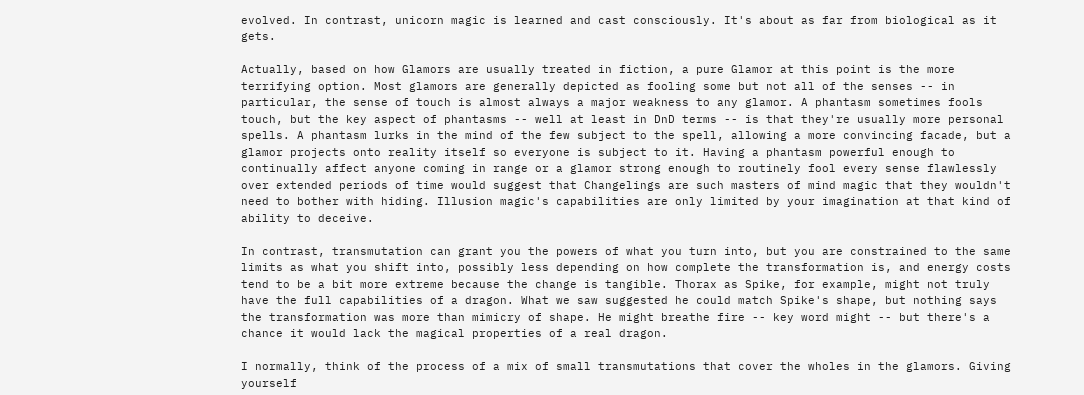evolved. In contrast, unicorn magic is learned and cast consciously. It's about as far from biological as it gets.

Actually, based on how Glamors are usually treated in fiction, a pure Glamor at this point is the more terrifying option. Most glamors are generally depicted as fooling some but not all of the senses -- in particular, the sense of touch is almost always a major weakness to any glamor. A phantasm sometimes fools touch, but the key aspect of phantasms -- well at least in DnD terms -- is that they're usually more personal spells. A phantasm lurks in the mind of the few subject to the spell, allowing a more convincing facade, but a glamor projects onto reality itself so everyone is subject to it. Having a phantasm powerful enough to continually affect anyone coming in range or a glamor strong enough to routinely fool every sense flawlessly over extended periods of time would suggest that Changelings are such masters of mind magic that they wouldn't need to bother with hiding. Illusion magic's capabilities are only limited by your imagination at that kind of ability to deceive.

In contrast, transmutation can grant you the powers of what you turn into, but you are constrained to the same limits as what you shift into, possibly less depending on how complete the transformation is, and energy costs tend to be a bit more extreme because the change is tangible. Thorax as Spike, for example, might not truly have the full capabilities of a dragon. What we saw suggested he could match Spike's shape, but nothing says the transformation was more than mimicry of shape. He might breathe fire -- key word might -- but there's a chance it would lack the magical properties of a real dragon.

I normally, think of the process of a mix of small transmutations that cover the wholes in the glamors. Giving yourself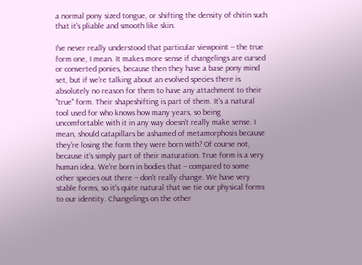a normal pony sized tongue, or shifting the density of chitin such that it's pliable and smooth like skin.

I've never really understood that particular viewpoint -- the true form one, I mean. It makes more sense if changelings are cursed or converted ponies, because then they have a base pony mind set, but if we're talking about an evolved species there is absolutely no reason for them to have any attachment to their "true" form. Their shapeshifting is part of them. It's a natural tool used for who knows how many years, so being uncomfortable with it in any way doesn't really make sense. I mean, should catapillars be ashamed of metamorphosis because they're losing the form they were born with? Of course not, because it's simply part of their maturation. True form is a very human idea. We're born in bodies that -- compared to some other species out there -- don't really change. We have very stable forms, so it's quite natural that we tie our physical forms to our identity. Changelings on the other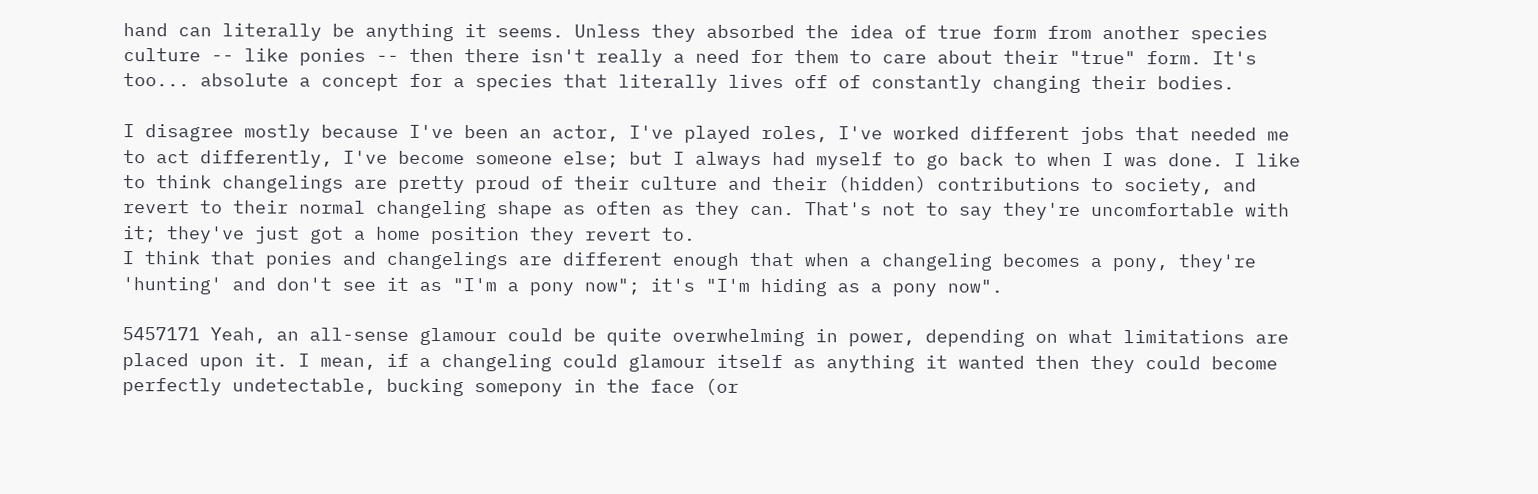hand can literally be anything it seems. Unless they absorbed the idea of true form from another species culture -- like ponies -- then there isn't really a need for them to care about their "true" form. It's too... absolute a concept for a species that literally lives off of constantly changing their bodies.

I disagree mostly because I've been an actor, I've played roles, I've worked different jobs that needed me to act differently, I've become someone else; but I always had myself to go back to when I was done. I like to think changelings are pretty proud of their culture and their (hidden) contributions to society, and revert to their normal changeling shape as often as they can. That's not to say they're uncomfortable with it; they've just got a home position they revert to.
I think that ponies and changelings are different enough that when a changeling becomes a pony, they're 'hunting' and don't see it as "I'm a pony now"; it's "I'm hiding as a pony now".

5457171 Yeah, an all-sense glamour could be quite overwhelming in power, depending on what limitations are placed upon it. I mean, if a changeling could glamour itself as anything it wanted then they could become perfectly undetectable, bucking somepony in the face (or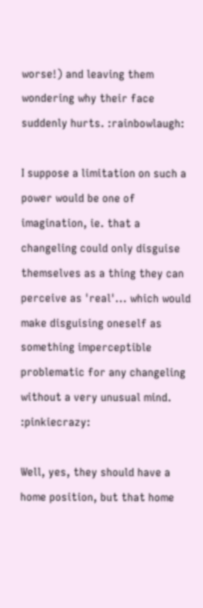worse!) and leaving them wondering why their face suddenly hurts. :rainbowlaugh:

I suppose a limitation on such a power would be one of imagination, ie. that a changeling could only disguise themselves as a thing they can perceive as 'real'... which would make disguising oneself as something imperceptible problematic for any changeling without a very unusual mind. :pinkiecrazy:

Well, yes, they should have a home position, but that home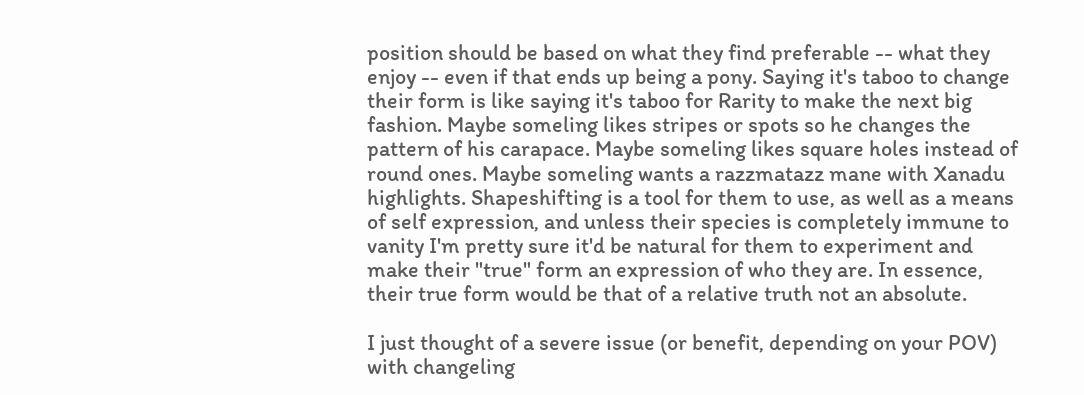position should be based on what they find preferable -- what they enjoy -- even if that ends up being a pony. Saying it's taboo to change their form is like saying it's taboo for Rarity to make the next big fashion. Maybe someling likes stripes or spots so he changes the pattern of his carapace. Maybe someling likes square holes instead of round ones. Maybe someling wants a razzmatazz mane with Xanadu highlights. Shapeshifting is a tool for them to use, as well as a means of self expression, and unless their species is completely immune to vanity I'm pretty sure it'd be natural for them to experiment and make their "true" form an expression of who they are. In essence, their true form would be that of a relative truth not an absolute.

I just thought of a severe issue (or benefit, depending on your POV) with changeling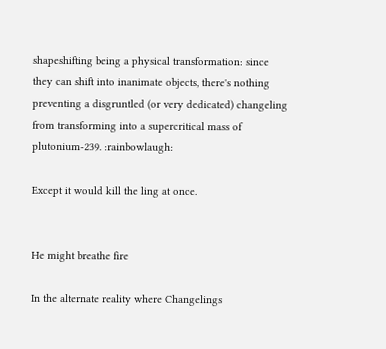shapeshifting being a physical transformation: since they can shift into inanimate objects, there's nothing preventing a disgruntled (or very dedicated) changeling from transforming into a supercritical mass of plutonium-239. :rainbowlaugh:

Except it would kill the ling at once.


He might breathe fire

In the alternate reality where Changelings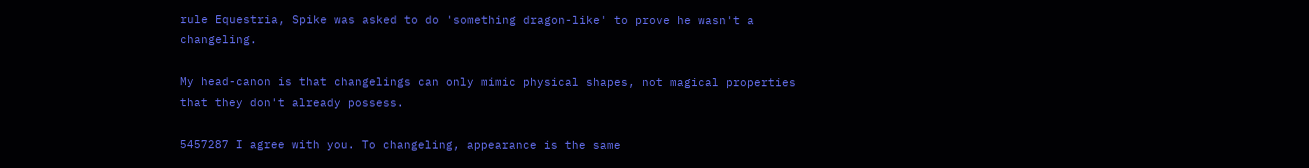rule Equestria, Spike was asked to do 'something dragon-like' to prove he wasn't a changeling.

My head-canon is that changelings can only mimic physical shapes, not magical properties that they don't already possess.

5457287 I agree with you. To changeling, appearance is the same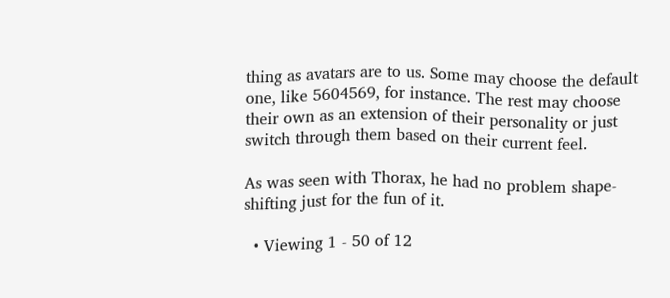thing as avatars are to us. Some may choose the default one, like 5604569, for instance. The rest may choose their own as an extension of their personality or just switch through them based on their current feel.

As was seen with Thorax, he had no problem shape-shifting just for the fun of it.

  • Viewing 1 - 50 of 12